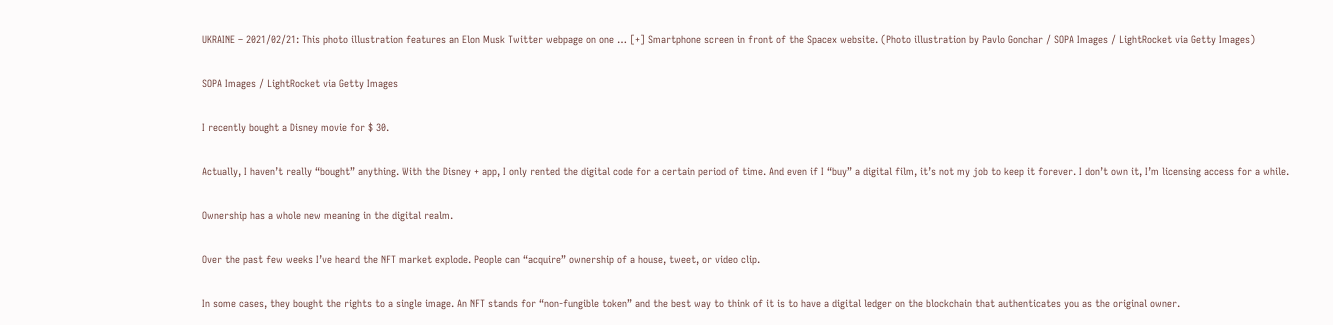UKRAINE – 2021/02/21: This photo illustration features an Elon Musk Twitter webpage on one … [+] Smartphone screen in front of the Spacex website. (Photo illustration by Pavlo Gonchar / SOPA Images / LightRocket via Getty Images)

SOPA Images / LightRocket via Getty Images

I recently bought a Disney movie for $ 30.

Actually, I haven’t really “bought” anything. With the Disney + app, I only rented the digital code for a certain period of time. And even if I “buy” a digital film, it’s not my job to keep it forever. I don’t own it, I’m licensing access for a while.

Ownership has a whole new meaning in the digital realm.

Over the past few weeks I’ve heard the NFT market explode. People can “acquire” ownership of a house, tweet, or video clip.

In some cases, they bought the rights to a single image. An NFT stands for “non-fungible token” and the best way to think of it is to have a digital ledger on the blockchain that authenticates you as the original owner.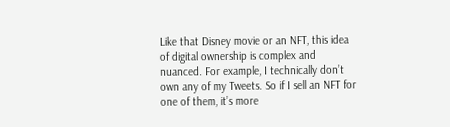Like that Disney movie or an NFT, this idea of digital ownership is complex and nuanced. For example, I technically don’t own any of my Tweets. So if I sell an NFT for one of them, it’s more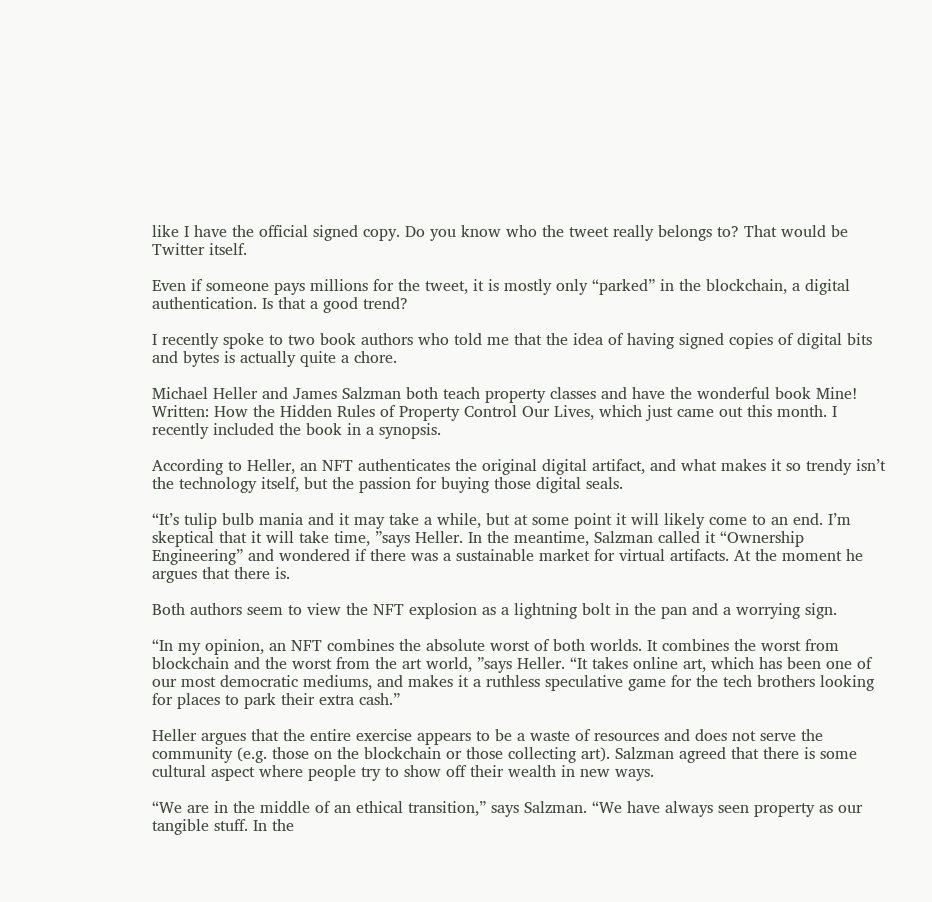like I have the official signed copy. Do you know who the tweet really belongs to? That would be Twitter itself.

Even if someone pays millions for the tweet, it is mostly only “parked” in the blockchain, a digital authentication. Is that a good trend?

I recently spoke to two book authors who told me that the idea of having signed copies of digital bits and bytes is actually quite a chore.

Michael Heller and James Salzman both teach property classes and have the wonderful book Mine! Written: How the Hidden Rules of Property Control Our Lives, which just came out this month. I recently included the book in a synopsis.

According to Heller, an NFT authenticates the original digital artifact, and what makes it so trendy isn’t the technology itself, but the passion for buying those digital seals.

“It’s tulip bulb mania and it may take a while, but at some point it will likely come to an end. I’m skeptical that it will take time, ”says Heller. In the meantime, Salzman called it “Ownership Engineering” and wondered if there was a sustainable market for virtual artifacts. At the moment he argues that there is.

Both authors seem to view the NFT explosion as a lightning bolt in the pan and a worrying sign.

“In my opinion, an NFT combines the absolute worst of both worlds. It combines the worst from blockchain and the worst from the art world, ”says Heller. “It takes online art, which has been one of our most democratic mediums, and makes it a ruthless speculative game for the tech brothers looking for places to park their extra cash.”

Heller argues that the entire exercise appears to be a waste of resources and does not serve the community (e.g. those on the blockchain or those collecting art). Salzman agreed that there is some cultural aspect where people try to show off their wealth in new ways.

“We are in the middle of an ethical transition,” says Salzman. “We have always seen property as our tangible stuff. In the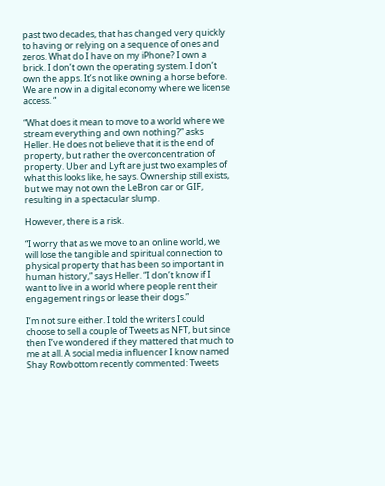past two decades, that has changed very quickly to having or relying on a sequence of ones and zeros. What do I have on my iPhone? I own a brick. I don’t own the operating system. I don’t own the apps. It’s not like owning a horse before. We are now in a digital economy where we license access. “

“What does it mean to move to a world where we stream everything and own nothing?” asks Heller. He does not believe that it is the end of property, but rather the overconcentration of property. Uber and Lyft are just two examples of what this looks like, he says. Ownership still exists, but we may not own the LeBron car or GIF, resulting in a spectacular slump.

However, there is a risk.

“I worry that as we move to an online world, we will lose the tangible and spiritual connection to physical property that has been so important in human history,” says Heller. “I don’t know if I want to live in a world where people rent their engagement rings or lease their dogs.”

I’m not sure either. I told the writers I could choose to sell a couple of Tweets as NFT, but since then I’ve wondered if they mattered that much to me at all. A social media influencer I know named Shay Rowbottom recently commented: Tweets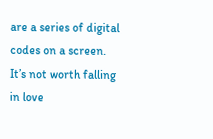are a series of digital codes on a screen. It’s not worth falling in love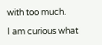with too much.

I am curious what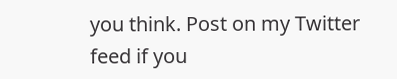you think. Post on my Twitter feed if you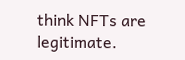think NFTs are legitimate.